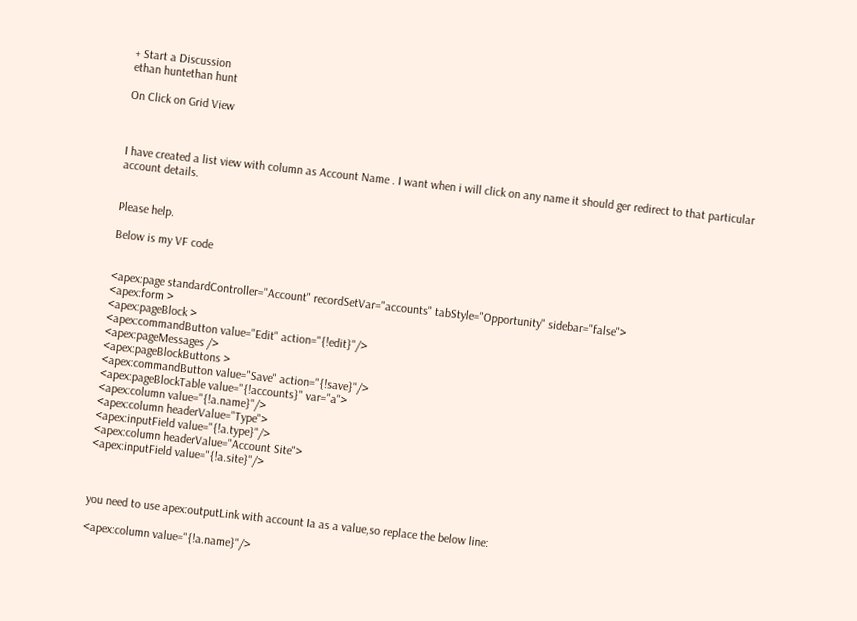+ Start a Discussion
ethan huntethan hunt

On Click on Grid View



I have created a list view with column as Account Name . I want when i will click on any name it should ger redirect to that particular account details.


Please help.

Below is my VF code


<apex:page standardController="Account" recordSetVar="accounts" tabStyle="Opportunity" sidebar="false">
<apex:form >
<apex:pageBlock >
<apex:commandButton value="Edit" action="{!edit}"/>
<apex:pageMessages />
<apex:pageBlockButtons >
<apex:commandButton value="Save" action="{!save}"/>
<apex:pageBlockTable value="{!accounts}" var="a">
<apex:column value="{!a.name}"/>
<apex:column headerValue="Type">
<apex:inputField value="{!a.type}"/>
<apex:column headerValue="Account Site">
<apex:inputField value="{!a.site}"/>



you need to use apex:outputLink with account Ia as a value,so replace the below line:

<apex:column value="{!a.name}"/>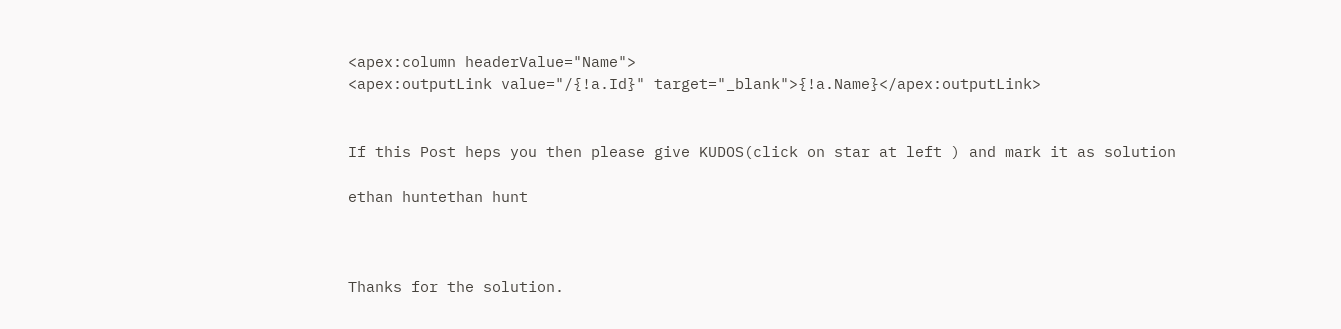<apex:column headerValue="Name">
<apex:outputLink value="/{!a.Id}" target="_blank">{!a.Name}</apex:outputLink>


If this Post heps you then please give KUDOS(click on star at left ) and mark it as solution

ethan huntethan hunt



Thanks for the solution.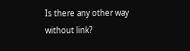Is there any other way without link?